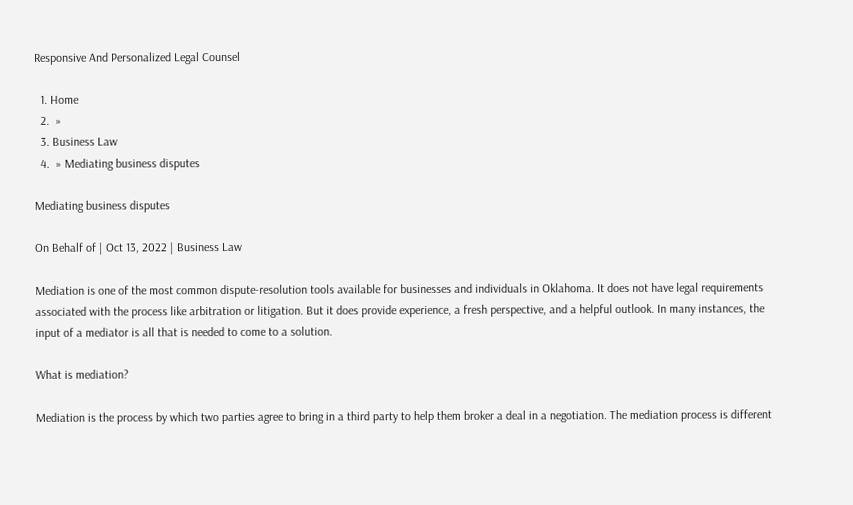Responsive And Personalized Legal Counsel

  1. Home
  2.  »
  3. Business Law
  4.  » Mediating business disputes

Mediating business disputes

On Behalf of | Oct 13, 2022 | Business Law

Mediation is one of the most common dispute-resolution tools available for businesses and individuals in Oklahoma. It does not have legal requirements associated with the process like arbitration or litigation. But it does provide experience, a fresh perspective, and a helpful outlook. In many instances, the input of a mediator is all that is needed to come to a solution.

What is mediation?

Mediation is the process by which two parties agree to bring in a third party to help them broker a deal in a negotiation. The mediation process is different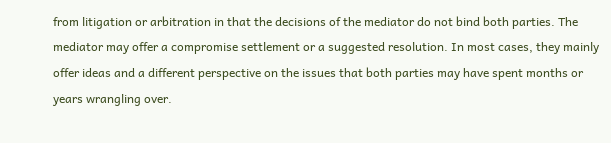from litigation or arbitration in that the decisions of the mediator do not bind both parties. The mediator may offer a compromise settlement or a suggested resolution. In most cases, they mainly offer ideas and a different perspective on the issues that both parties may have spent months or years wrangling over.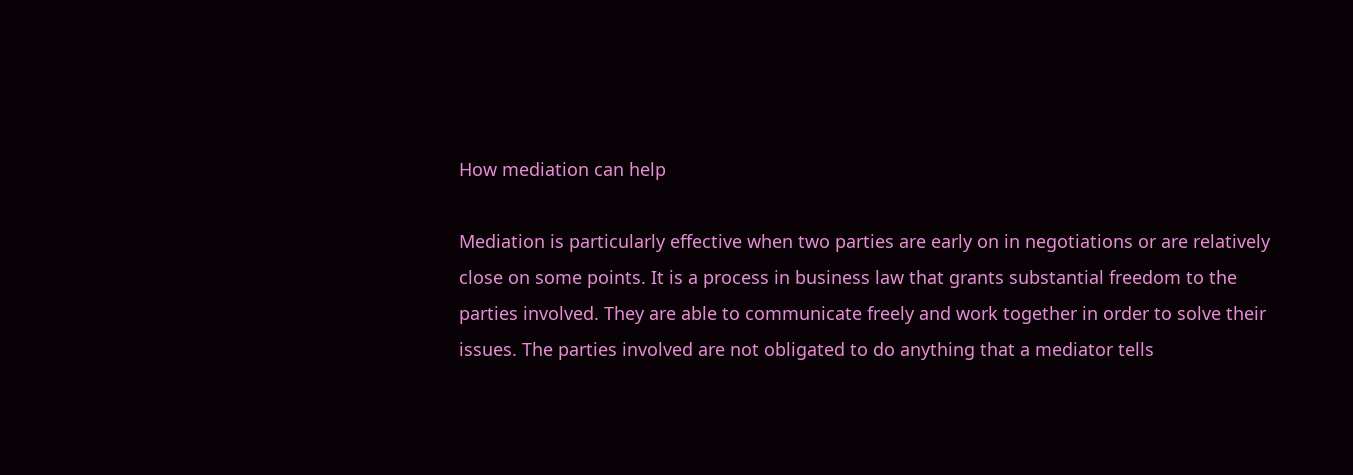How mediation can help

Mediation is particularly effective when two parties are early on in negotiations or are relatively close on some points. It is a process in business law that grants substantial freedom to the parties involved. They are able to communicate freely and work together in order to solve their issues. The parties involved are not obligated to do anything that a mediator tells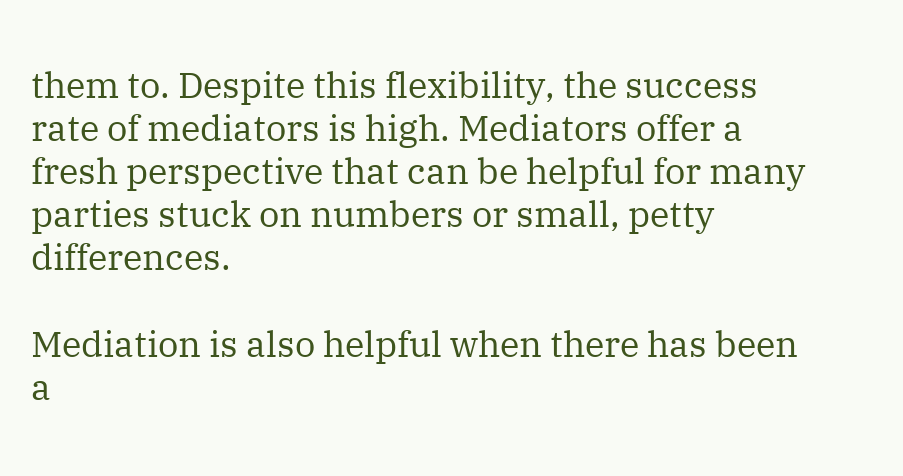them to. Despite this flexibility, the success rate of mediators is high. Mediators offer a fresh perspective that can be helpful for many parties stuck on numbers or small, petty differences.

Mediation is also helpful when there has been a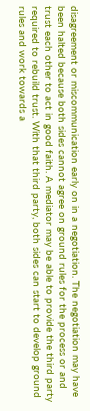disagreement or miscommunication early on in a negotiation. The negotiation may have been halted because both sides cannot agree on ground rules for the process or and trust each other to act in good faith. A mediator may be able to provide the third party required to rebuild trust. With that third party, both sides can start to develop ground rules and work towards a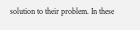solution to their problem. In these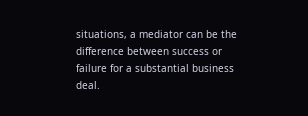situations, a mediator can be the difference between success or failure for a substantial business deal.